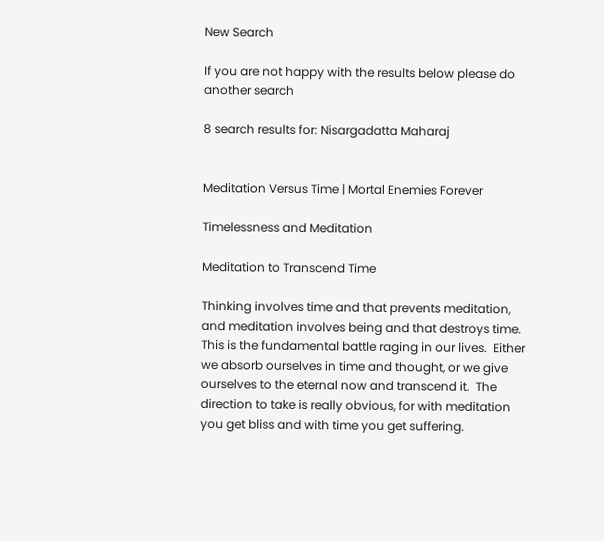New Search

If you are not happy with the results below please do another search

8 search results for: Nisargadatta Maharaj


Meditation Versus Time | Mortal Enemies Forever

Timelessness and Meditation

Meditation to Transcend Time

Thinking involves time and that prevents meditation, and meditation involves being and that destroys time.  This is the fundamental battle raging in our lives.  Either we absorb ourselves in time and thought, or we give ourselves to the eternal now and transcend it.  The direction to take is really obvious, for with meditation you get bliss and with time you get suffering.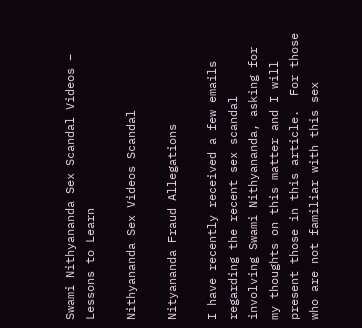Swami Nithyananda Sex Scandal Videos – Lessons to Learn

Nithyananda Sex Videos Scandal

Nityananda Fraud Allegations

I have recently received a few emails regarding the recent sex scandal involving Swami Nithyananda, asking for my thoughts on this matter and I will present those in this article.  For those who are not familiar with this sex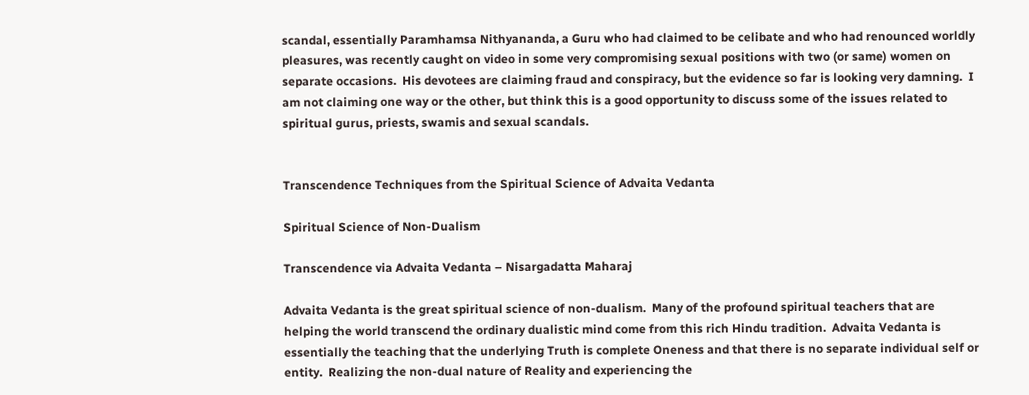scandal, essentially Paramhamsa Nithyananda, a Guru who had claimed to be celibate and who had renounced worldly pleasures, was recently caught on video in some very compromising sexual positions with two (or same) women on separate occasions.  His devotees are claiming fraud and conspiracy, but the evidence so far is looking very damning.  I am not claiming one way or the other, but think this is a good opportunity to discuss some of the issues related to spiritual gurus, priests, swamis and sexual scandals.


Transcendence Techniques from the Spiritual Science of Advaita Vedanta

Spiritual Science of Non-Dualism

Transcendence via Advaita Vedanta – Nisargadatta Maharaj

Advaita Vedanta is the great spiritual science of non-dualism.  Many of the profound spiritual teachers that are helping the world transcend the ordinary dualistic mind come from this rich Hindu tradition.  Advaita Vedanta is essentially the teaching that the underlying Truth is complete Oneness and that there is no separate individual self or entity.  Realizing the non-dual nature of Reality and experiencing the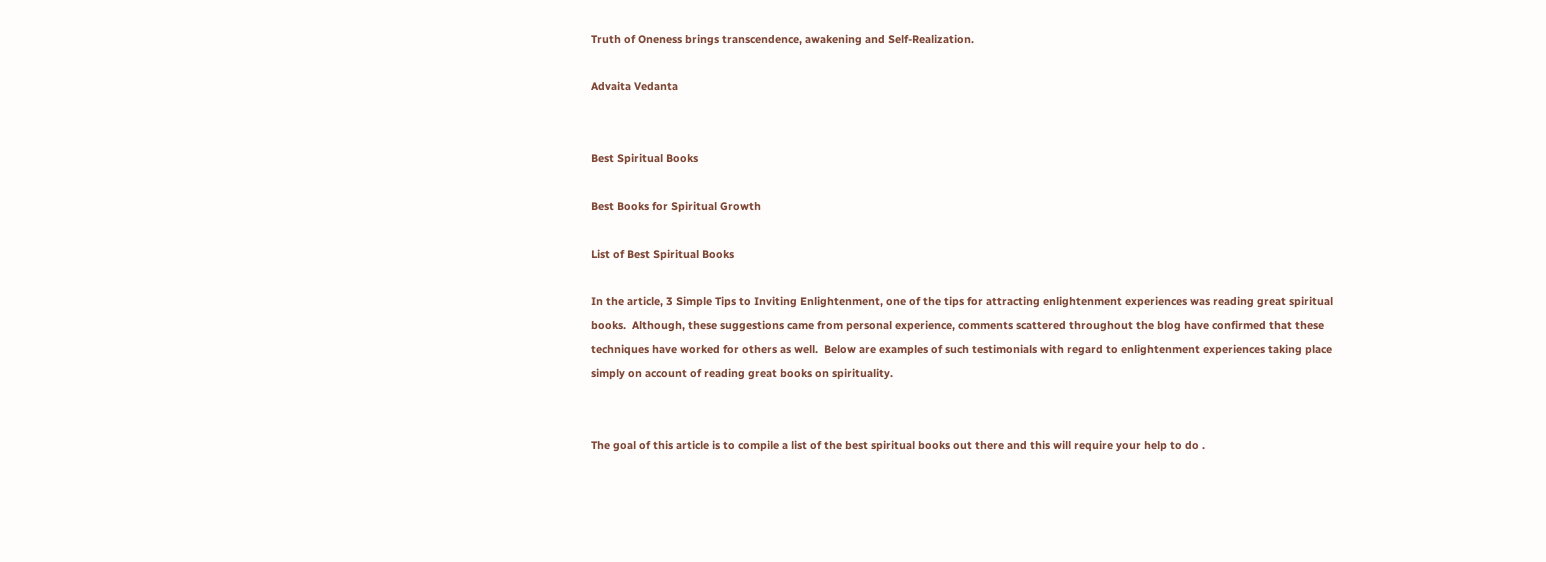Truth of Oneness brings transcendence, awakening and Self-Realization.

Advaita Vedanta


Best Spiritual Books

Best Books for Spiritual Growth

List of Best Spiritual Books

In the article, 3 Simple Tips to Inviting Enlightenment, one of the tips for attracting enlightenment experiences was reading great spiritual books.  Although, these suggestions came from personal experience, comments scattered throughout the blog have confirmed that these techniques have worked for others as well.  Below are examples of such testimonials with regard to enlightenment experiences taking place simply on account of reading great books on spirituality.


The goal of this article is to compile a list of the best spiritual books out there and this will require your help to do .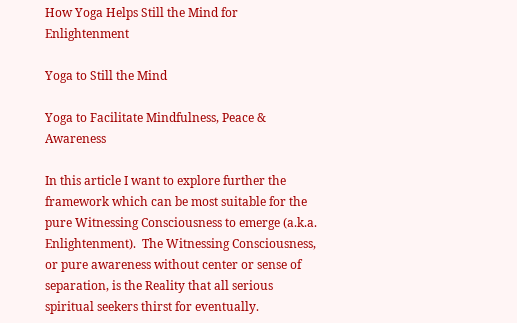How Yoga Helps Still the Mind for Enlightenment

Yoga to Still the Mind

Yoga to Facilitate Mindfulness, Peace & Awareness

In this article I want to explore further the framework which can be most suitable for the pure Witnessing Consciousness to emerge (a.k.a. Enlightenment).  The Witnessing Consciousness, or pure awareness without center or sense of separation, is the Reality that all serious spiritual seekers thirst for eventually.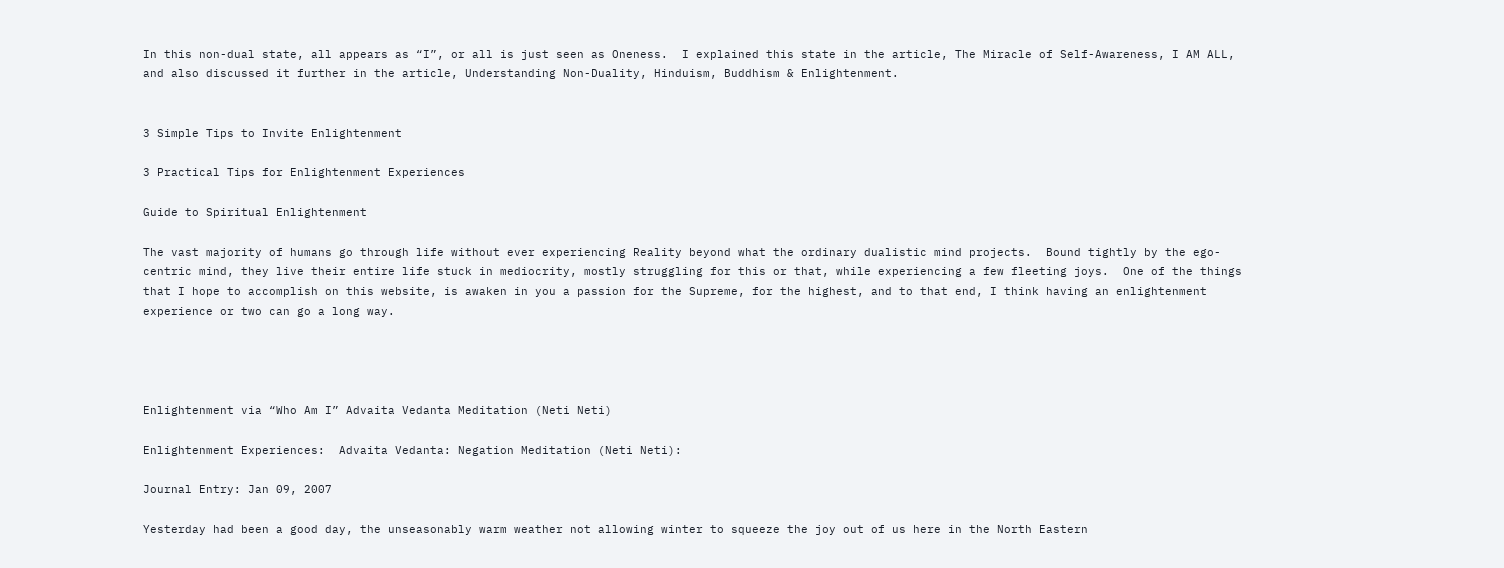In this non-dual state, all appears as “I”, or all is just seen as Oneness.  I explained this state in the article, The Miracle of Self-Awareness, I AM ALL, and also discussed it further in the article, Understanding Non-Duality, Hinduism, Buddhism & Enlightenment.


3 Simple Tips to Invite Enlightenment

3 Practical Tips for Enlightenment Experiences

Guide to Spiritual Enlightenment

The vast majority of humans go through life without ever experiencing Reality beyond what the ordinary dualistic mind projects.  Bound tightly by the ego-centric mind, they live their entire life stuck in mediocrity, mostly struggling for this or that, while experiencing a few fleeting joys.  One of the things that I hope to accomplish on this website, is awaken in you a passion for the Supreme, for the highest, and to that end, I think having an enlightenment experience or two can go a long way.




Enlightenment via “Who Am I” Advaita Vedanta Meditation (Neti Neti)

Enlightenment Experiences:  Advaita Vedanta: Negation Meditation (Neti Neti):

Journal Entry: Jan 09, 2007

Yesterday had been a good day, the unseasonably warm weather not allowing winter to squeeze the joy out of us here in the North Eastern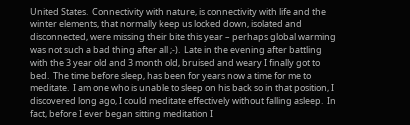United States.  Connectivity with nature, is connectivity with life and the winter elements, that normally keep us locked down, isolated and disconnected, were missing their bite this year – perhaps global warming was not such a bad thing after all ;-).  Late in the evening after battling with the 3 year old and 3 month old, bruised and weary I finally got to bed.  The time before sleep, has been for years now a time for me to meditate.  I am one who is unable to sleep on his back so in that position, I discovered long ago, I could meditate effectively without falling asleep.  In fact, before I ever began sitting meditation I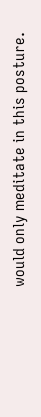would only meditate in this posture.